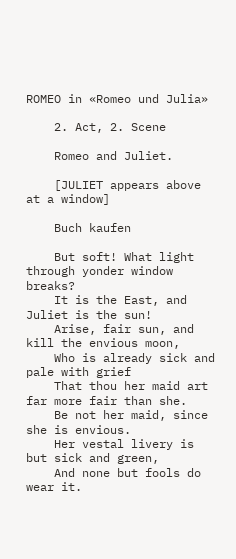ROMEO in «Romeo und Julia»

    2. Act, 2. Scene

    Romeo and Juliet.

    [JULIET appears above at a window]

    Buch kaufen

    But soft! What light through yonder window breaks?
    It is the East, and Juliet is the sun!
    Arise, fair sun, and kill the envious moon,
    Who is already sick and pale with grief
    That thou her maid art far more fair than she.
    Be not her maid, since she is envious.
    Her vestal livery is but sick and green,
    And none but fools do wear it.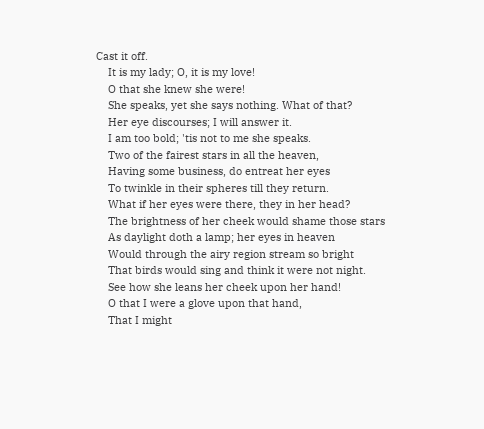Cast it off.
    It is my lady; O, it is my love!
    O that she knew she were!
    She speaks, yet she says nothing. What of that?
    Her eye discourses; I will answer it.
    I am too bold; 'tis not to me she speaks.
    Two of the fairest stars in all the heaven,
    Having some business, do entreat her eyes
    To twinkle in their spheres till they return.
    What if her eyes were there, they in her head?
    The brightness of her cheek would shame those stars
    As daylight doth a lamp; her eyes in heaven
    Would through the airy region stream so bright
    That birds would sing and think it were not night.
    See how she leans her cheek upon her hand!
    O that I were a glove upon that hand,
    That I might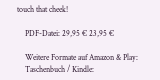touch that cheek!

    PDF-Datei: 29,95 € 23,95 €

    Weitere Formate auf Amazon & Play:
    Taschenbuch / Kindle: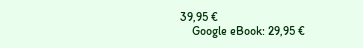39,95 €
    Google eBook: 29,95 €